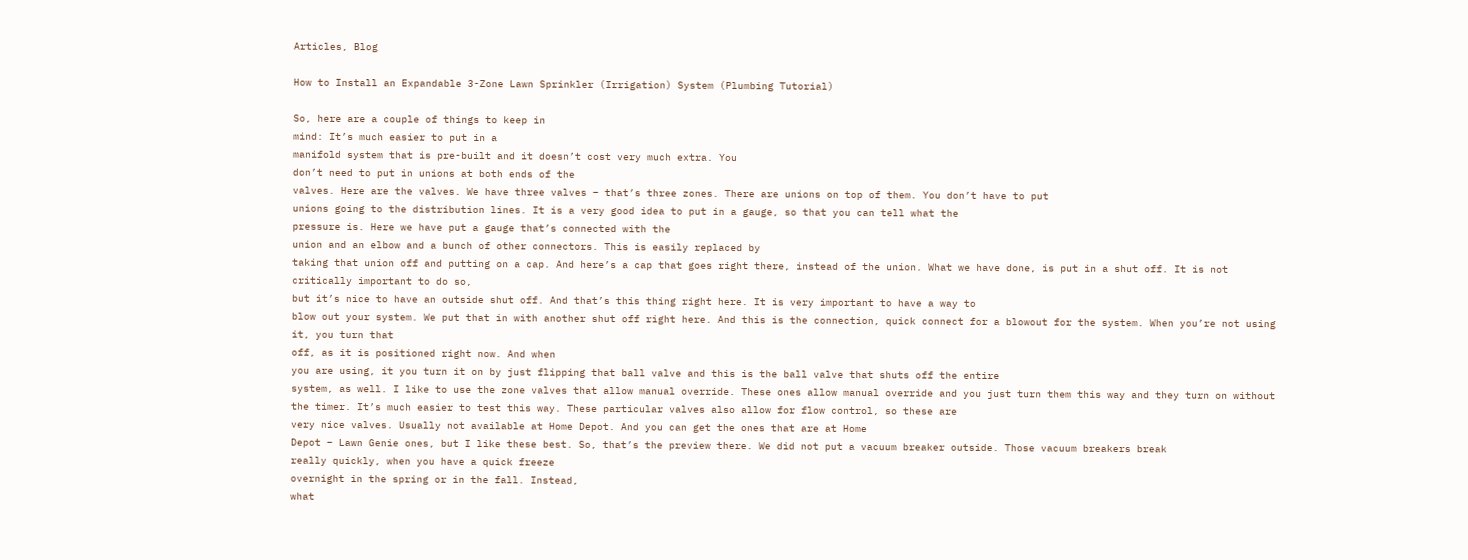Articles, Blog

How to Install an Expandable 3-Zone Lawn Sprinkler (Irrigation) System (Plumbing Tutorial)

So, here are a couple of things to keep in
mind: It’s much easier to put in a
manifold system that is pre-built and it doesn’t cost very much extra. You
don’t need to put in unions at both ends of the
valves. Here are the valves. We have three valves – that’s three zones. There are unions on top of them. You don’t have to put
unions going to the distribution lines. It is a very good idea to put in a gauge, so that you can tell what the
pressure is. Here we have put a gauge that’s connected with the
union and an elbow and a bunch of other connectors. This is easily replaced by
taking that union off and putting on a cap. And here’s a cap that goes right there, instead of the union. What we have done, is put in a shut off. It is not critically important to do so,
but it’s nice to have an outside shut off. And that’s this thing right here. It is very important to have a way to
blow out your system. We put that in with another shut off right here. And this is the connection, quick connect for a blowout for the system. When you’re not using it, you turn that
off, as it is positioned right now. And when
you are using, it you turn it on by just flipping that ball valve and this is the ball valve that shuts off the entire
system, as well. I like to use the zone valves that allow manual override. These ones allow manual override and you just turn them this way and they turn on without the timer. It’s much easier to test this way. These particular valves also allow for flow control, so these are
very nice valves. Usually not available at Home Depot. And you can get the ones that are at Home
Depot – Lawn Genie ones, but I like these best. So, that’s the preview there. We did not put a vacuum breaker outside. Those vacuum breakers break
really quickly, when you have a quick freeze
overnight in the spring or in the fall. Instead,
what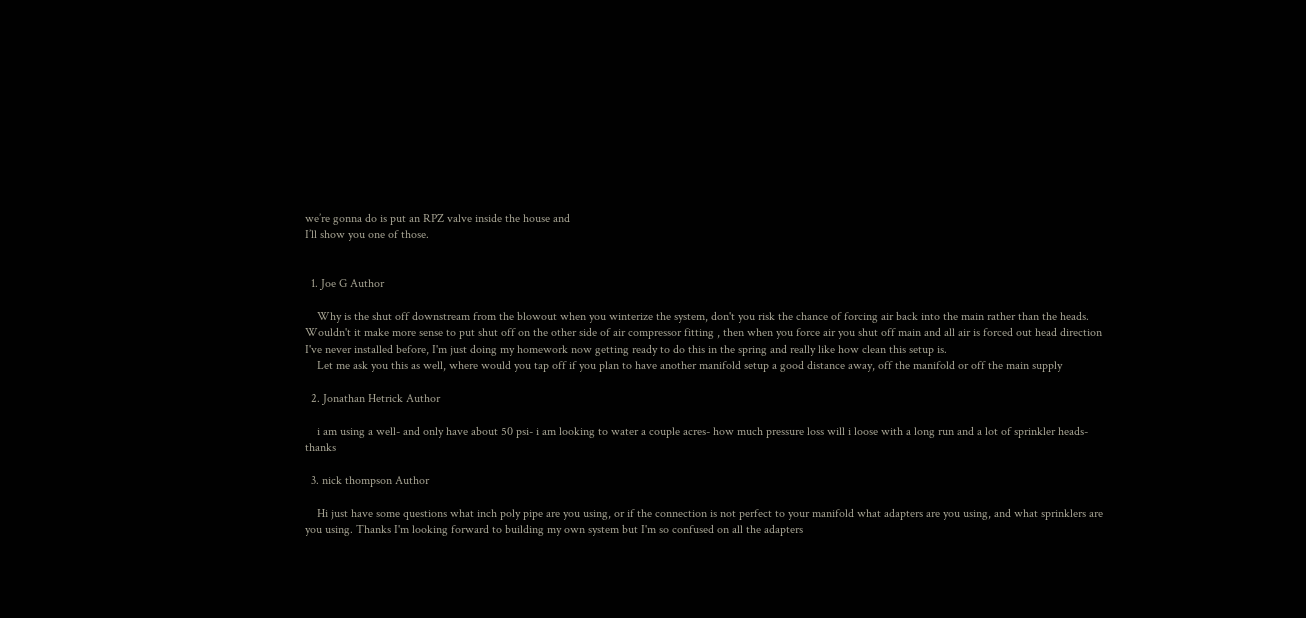we’re gonna do is put an RPZ valve inside the house and
I’ll show you one of those.


  1. Joe G Author

    Why is the shut off downstream from the blowout when you winterize the system, don't you risk the chance of forcing air back into the main rather than the heads. Wouldn't it make more sense to put shut off on the other side of air compressor fitting , then when you force air you shut off main and all air is forced out head direction I've never installed before, I'm just doing my homework now getting ready to do this in the spring and really like how clean this setup is.
    Let me ask you this as well, where would you tap off if you plan to have another manifold setup a good distance away, off the manifold or off the main supply

  2. Jonathan Hetrick Author

    i am using a well- and only have about 50 psi- i am looking to water a couple acres- how much pressure loss will i loose with a long run and a lot of sprinkler heads- thanks

  3. nick thompson Author

    Hi just have some questions what inch poly pipe are you using, or if the connection is not perfect to your manifold what adapters are you using, and what sprinklers are you using. Thanks I'm looking forward to building my own system but I'm so confused on all the adapters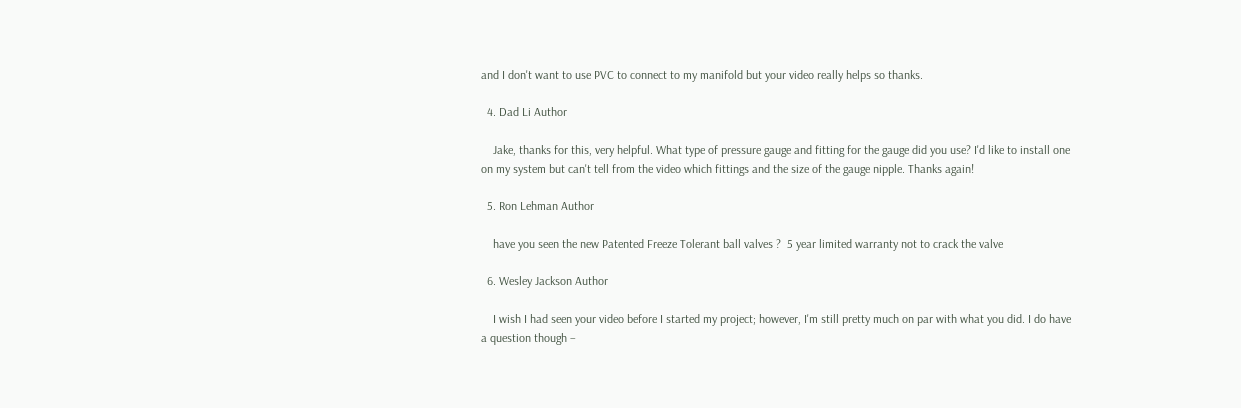and I don't want to use PVC to connect to my manifold but your video really helps so thanks.

  4. Dad Li Author

    Jake, thanks for this, very helpful. What type of pressure gauge and fitting for the gauge did you use? I'd like to install one on my system but can't tell from the video which fittings and the size of the gauge nipple. Thanks again!

  5. Ron Lehman Author

    have you seen the new Patented Freeze Tolerant ball valves ?  5 year limited warranty not to crack the valve

  6. Wesley Jackson Author

    I wish I had seen your video before I started my project; however, I'm still pretty much on par with what you did. I do have a question though –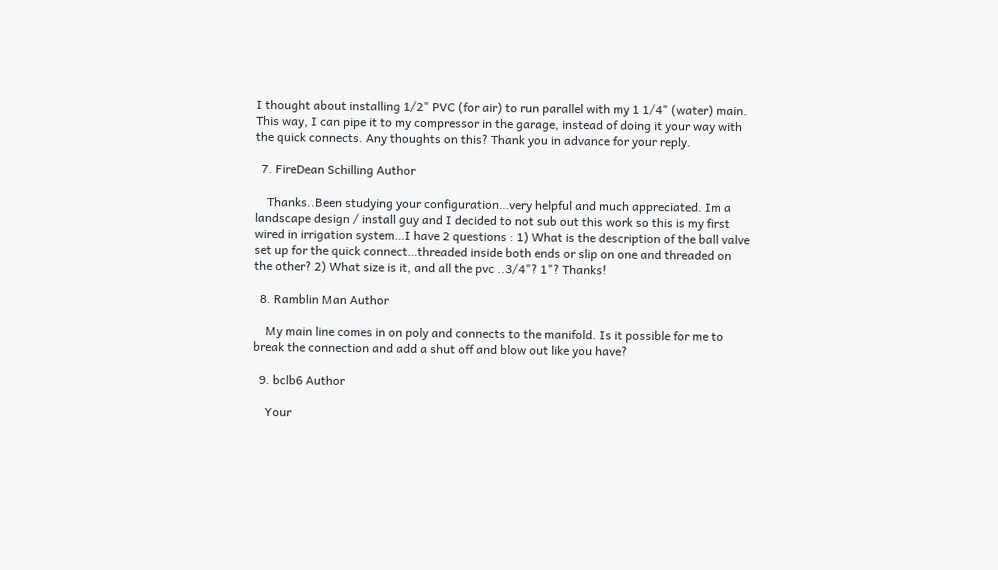I thought about installing 1/2" PVC (for air) to run parallel with my 1 1/4" (water) main. This way, I can pipe it to my compressor in the garage, instead of doing it your way with the quick connects. Any thoughts on this? Thank you in advance for your reply.

  7. FireDean Schilling Author

    Thanks..Been studying your configuration…very helpful and much appreciated. Im a landscape design / install guy and I decided to not sub out this work so this is my first wired in irrigation system…I have 2 questions : 1) What is the description of the ball valve set up for the quick connect…threaded inside both ends or slip on one and threaded on the other? 2) What size is it, and all the pvc ..3/4"? 1"? Thanks!

  8. Ramblin Man Author

    My main line comes in on poly and connects to the manifold. Is it possible for me to break the connection and add a shut off and blow out like you have?

  9. bclb6 Author

    Your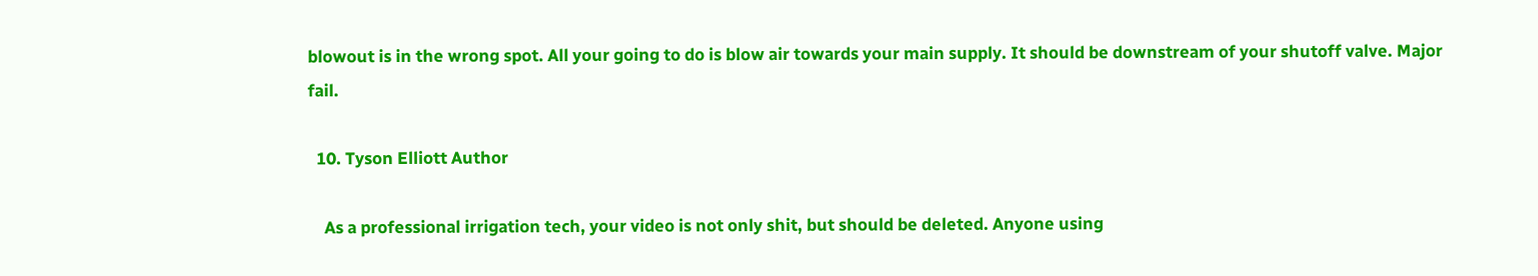blowout is in the wrong spot. All your going to do is blow air towards your main supply. It should be downstream of your shutoff valve. Major fail.

  10. Tyson Elliott Author

    As a professional irrigation tech, your video is not only shit, but should be deleted. Anyone using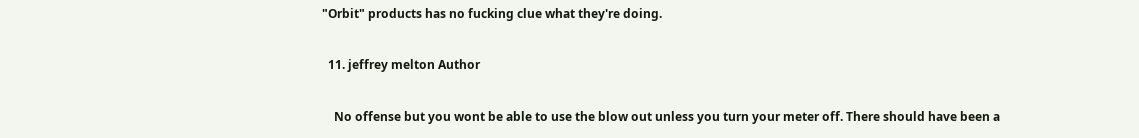"Orbit" products has no fucking clue what they're doing.

  11. jeffrey melton Author

    No offense but you wont be able to use the blow out unless you turn your meter off. There should have been a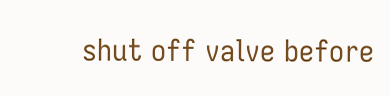shut off valve before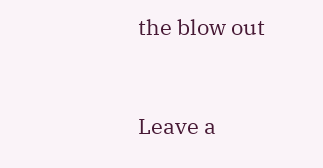the blow out


Leave a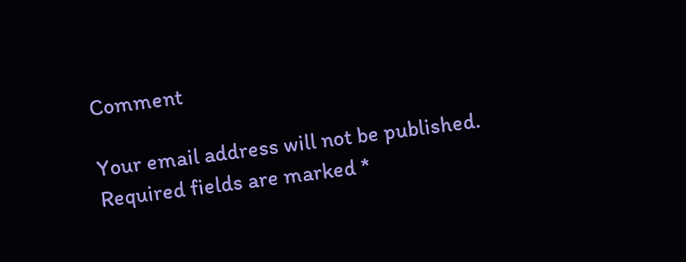Comment

Your email address will not be published. Required fields are marked *